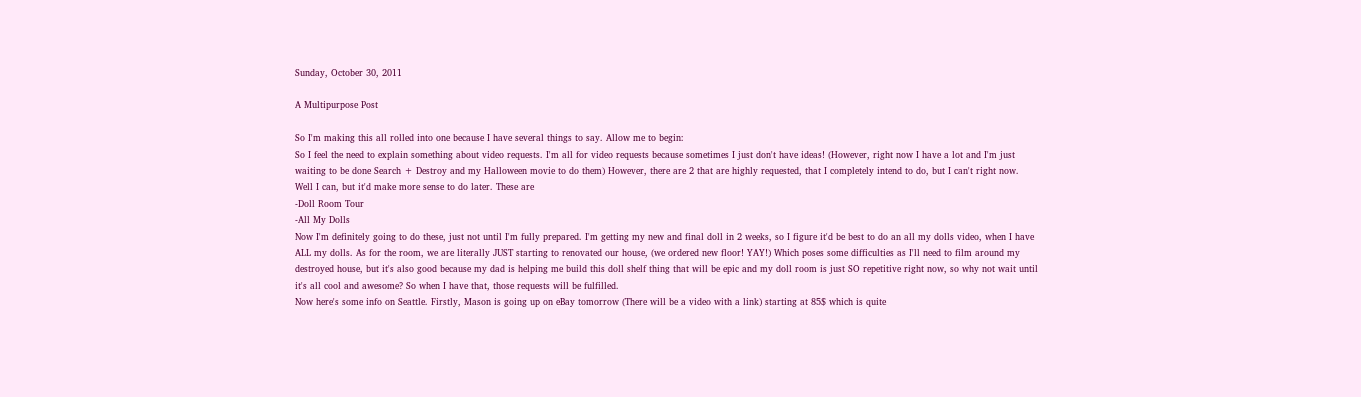Sunday, October 30, 2011

A Multipurpose Post

So I'm making this all rolled into one because I have several things to say. Allow me to begin:
So I feel the need to explain something about video requests. I'm all for video requests because sometimes I just don't have ideas! (However, right now I have a lot and I'm just waiting to be done Search + Destroy and my Halloween movie to do them) However, there are 2 that are highly requested, that I completely intend to do, but I can't right now. Well I can, but it'd make more sense to do later. These are
-Doll Room Tour
-All My Dolls
Now I'm definitely going to do these, just not until I'm fully prepared. I'm getting my new and final doll in 2 weeks, so I figure it'd be best to do an all my dolls video, when I have ALL my dolls. As for the room, we are literally JUST starting to renovated our house, (we ordered new floor! YAY!) Which poses some difficulties as I'll need to film around my destroyed house, but it's also good because my dad is helping me build this doll shelf thing that will be epic and my doll room is just SO repetitive right now, so why not wait until it's all cool and awesome? So when I have that, those requests will be fulfilled.
Now here's some info on Seattle. Firstly, Mason is going up on eBay tomorrow (There will be a video with a link) starting at 85$ which is quite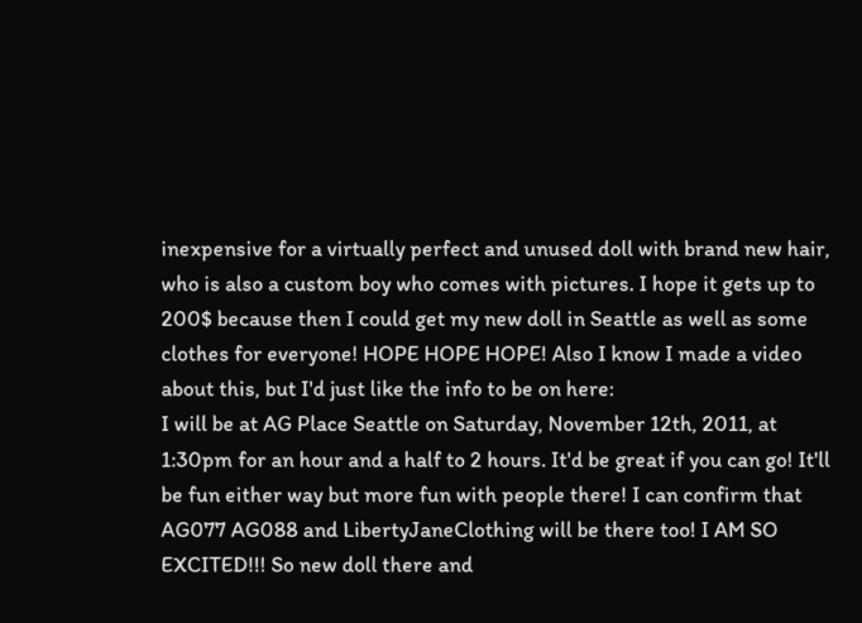inexpensive for a virtually perfect and unused doll with brand new hair, who is also a custom boy who comes with pictures. I hope it gets up to 200$ because then I could get my new doll in Seattle as well as some clothes for everyone! HOPE HOPE HOPE! Also I know I made a video about this, but I'd just like the info to be on here:
I will be at AG Place Seattle on Saturday, November 12th, 2011, at 1:30pm for an hour and a half to 2 hours. It'd be great if you can go! It'll be fun either way but more fun with people there! I can confirm that AG077 AG088 and LibertyJaneClothing will be there too! I AM SO EXCITED!!! So new doll there and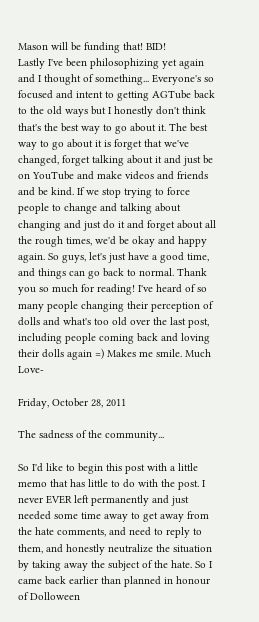Mason will be funding that! BID!
Lastly I've been philosophizing yet again and I thought of something... Everyone's so focused and intent to getting AGTube back to the old ways but I honestly don't think that's the best way to go about it. The best way to go about it is forget that we've changed, forget talking about it and just be on YouTube and make videos and friends and be kind. If we stop trying to force people to change and talking about changing and just do it and forget about all the rough times, we'd be okay and happy again. So guys, let's just have a good time, and things can go back to normal. Thank you so much for reading! I've heard of so many people changing their perception of dolls and what's too old over the last post, including people coming back and loving their dolls again =) Makes me smile. Much Love-

Friday, October 28, 2011

The sadness of the community...

So I'd like to begin this post with a little memo that has little to do with the post. I never EVER left permanently and just needed some time away to get away from the hate comments, and need to reply to them, and honestly neutralize the situation by taking away the subject of the hate. So I came back earlier than planned in honour of Dolloween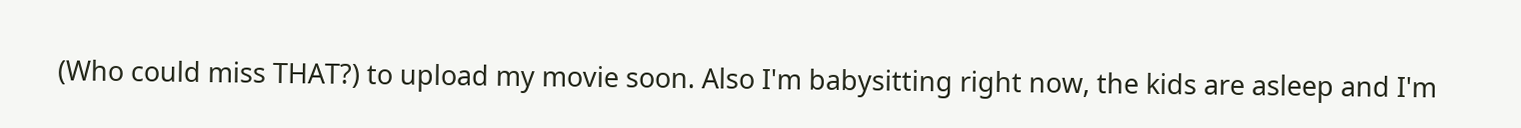(Who could miss THAT?) to upload my movie soon. Also I'm babysitting right now, the kids are asleep and I'm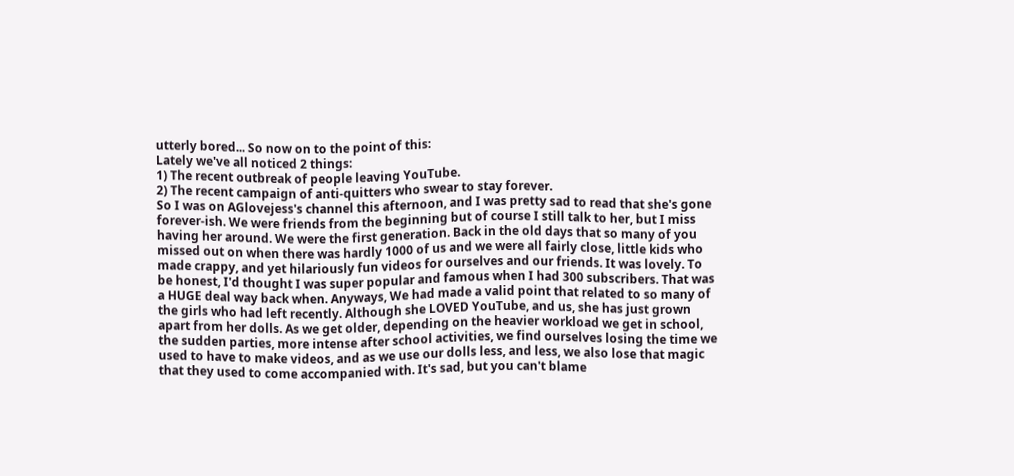utterly bored... So now on to the point of this:
Lately we've all noticed 2 things:
1) The recent outbreak of people leaving YouTube.
2) The recent campaign of anti-quitters who swear to stay forever.
So I was on AGlovejess's channel this afternoon, and I was pretty sad to read that she's gone forever-ish. We were friends from the beginning but of course I still talk to her, but I miss having her around. We were the first generation. Back in the old days that so many of you missed out on when there was hardly 1000 of us and we were all fairly close, little kids who made crappy, and yet hilariously fun videos for ourselves and our friends. It was lovely. To be honest, I'd thought I was super popular and famous when I had 300 subscribers. That was a HUGE deal way back when. Anyways, We had made a valid point that related to so many of the girls who had left recently. Although she LOVED YouTube, and us, she has just grown apart from her dolls. As we get older, depending on the heavier workload we get in school, the sudden parties, more intense after school activities, we find ourselves losing the time we used to have to make videos, and as we use our dolls less, and less, we also lose that magic that they used to come accompanied with. It's sad, but you can't blame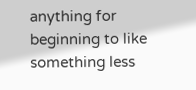anything for beginning to like something less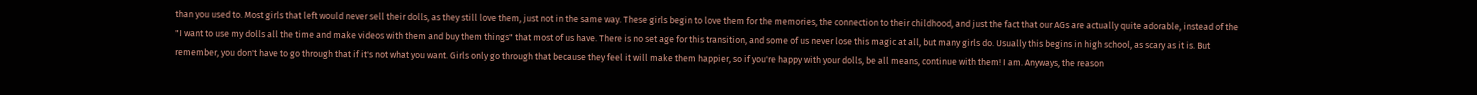than you used to. Most girls that left would never sell their dolls, as they still love them, just not in the same way. These girls begin to love them for the memories, the connection to their childhood, and just the fact that our AGs are actually quite adorable, instead of the "I want to use my dolls all the time and make videos with them and buy them things" that most of us have. There is no set age for this transition, and some of us never lose this magic at all, but many girls do. Usually this begins in high school, as scary as it is. But remember, you don't have to go through that if it's not what you want. Girls only go through that because they feel it will make them happier, so if you're happy with your dolls, be all means, continue with them! I am. Anyways, the reason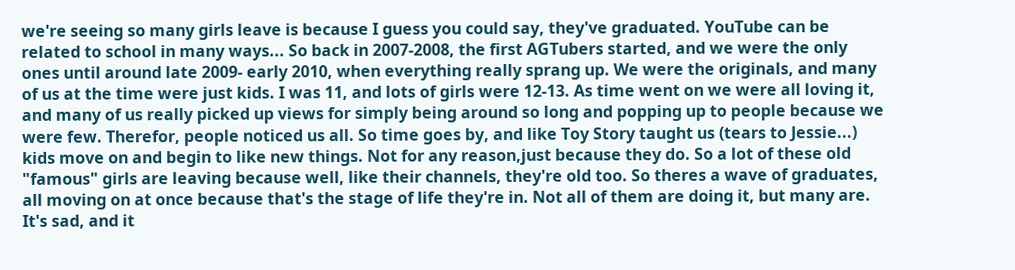we're seeing so many girls leave is because I guess you could say, they've graduated. YouTube can be related to school in many ways... So back in 2007-2008, the first AGTubers started, and we were the only ones until around late 2009- early 2010, when everything really sprang up. We were the originals, and many of us at the time were just kids. I was 11, and lots of girls were 12-13. As time went on we were all loving it, and many of us really picked up views for simply being around so long and popping up to people because we were few. Therefor, people noticed us all. So time goes by, and like Toy Story taught us (tears to Jessie...) kids move on and begin to like new things. Not for any reason,just because they do. So a lot of these old "famous" girls are leaving because well, like their channels, they're old too. So theres a wave of graduates, all moving on at once because that's the stage of life they're in. Not all of them are doing it, but many are. It's sad, and it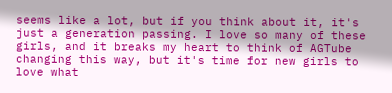seems like a lot, but if you think about it, it's just a generation passing. I love so many of these girls, and it breaks my heart to think of AGTube changing this way, but it's time for new girls to love what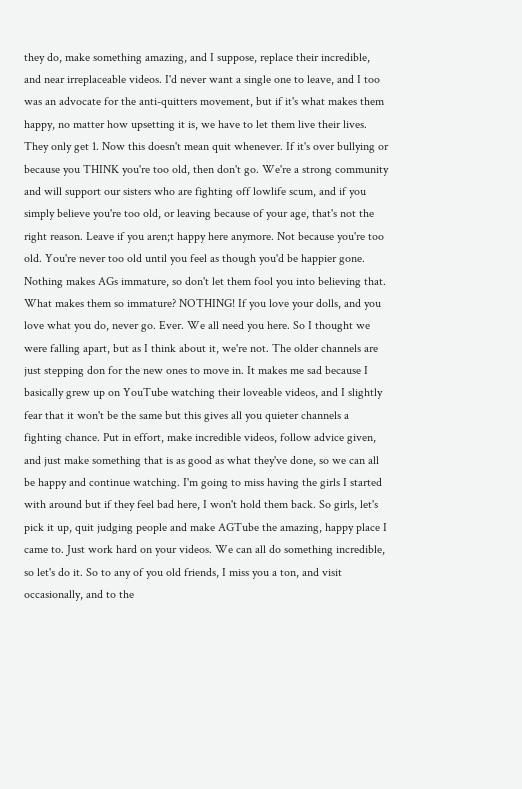they do, make something amazing, and I suppose, replace their incredible, and near irreplaceable videos. I'd never want a single one to leave, and I too was an advocate for the anti-quitters movement, but if it's what makes them happy, no matter how upsetting it is, we have to let them live their lives. They only get 1. Now this doesn't mean quit whenever. If it's over bullying or because you THINK you're too old, then don't go. We're a strong community and will support our sisters who are fighting off lowlife scum, and if you simply believe you're too old, or leaving because of your age, that's not the right reason. Leave if you aren;t happy here anymore. Not because you're too old. You're never too old until you feel as though you'd be happier gone. Nothing makes AGs immature, so don't let them fool you into believing that. What makes them so immature? NOTHING! If you love your dolls, and you love what you do, never go. Ever. We all need you here. So I thought we were falling apart, but as I think about it, we're not. The older channels are just stepping don for the new ones to move in. It makes me sad because I basically grew up on YouTube watching their loveable videos, and I slightly fear that it won't be the same but this gives all you quieter channels a fighting chance. Put in effort, make incredible videos, follow advice given, and just make something that is as good as what they've done, so we can all be happy and continue watching. I'm going to miss having the girls I started with around but if they feel bad here, I won't hold them back. So girls, let's pick it up, quit judging people and make AGTube the amazing, happy place I came to. Just work hard on your videos. We can all do something incredible, so let's do it. So to any of you old friends, I miss you a ton, and visit occasionally, and to the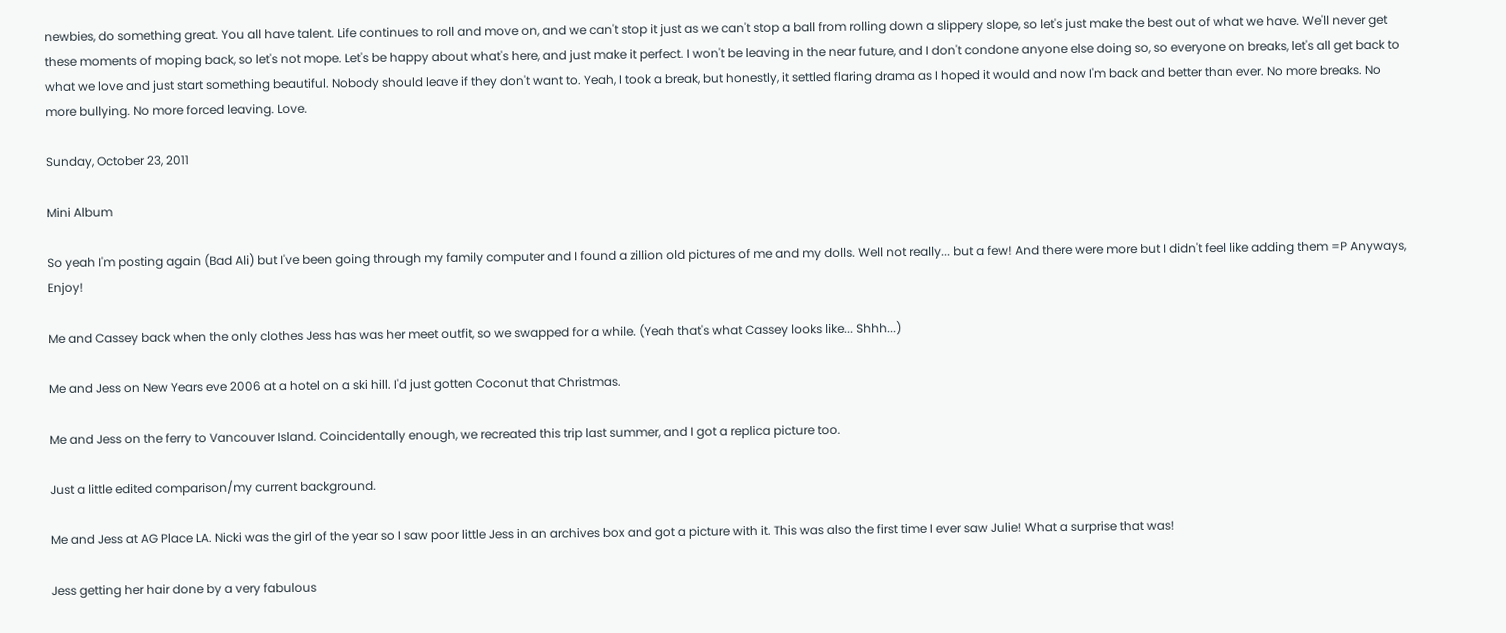newbies, do something great. You all have talent. Life continues to roll and move on, and we can't stop it just as we can't stop a ball from rolling down a slippery slope, so let's just make the best out of what we have. We'll never get these moments of moping back, so let's not mope. Let's be happy about what's here, and just make it perfect. I won't be leaving in the near future, and I don't condone anyone else doing so, so everyone on breaks, let's all get back to what we love and just start something beautiful. Nobody should leave if they don't want to. Yeah, I took a break, but honestly, it settled flaring drama as I hoped it would and now I'm back and better than ever. No more breaks. No more bullying. No more forced leaving. Love.

Sunday, October 23, 2011

Mini Album

So yeah I'm posting again (Bad Ali) but I've been going through my family computer and I found a zillion old pictures of me and my dolls. Well not really... but a few! And there were more but I didn't feel like adding them =P Anyways, Enjoy!

Me and Cassey back when the only clothes Jess has was her meet outfit, so we swapped for a while. (Yeah that's what Cassey looks like... Shhh...)

Me and Jess on New Years eve 2006 at a hotel on a ski hill. I'd just gotten Coconut that Christmas.

Me and Jess on the ferry to Vancouver Island. Coincidentally enough, we recreated this trip last summer, and I got a replica picture too.

Just a little edited comparison/my current background.

Me and Jess at AG Place LA. Nicki was the girl of the year so I saw poor little Jess in an archives box and got a picture with it. This was also the first time I ever saw Julie! What a surprise that was!

Jess getting her hair done by a very fabulous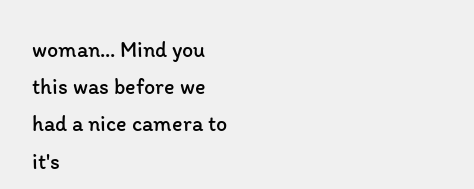woman... Mind you this was before we had a nice camera to it's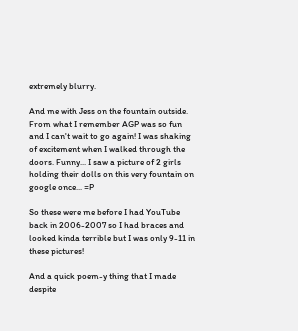extremely blurry.

And me with Jess on the fountain outside. From what I remember AGP was so fun and I can't wait to go again! I was shaking of excitement when I walked through the doors. Funny... I saw a picture of 2 girls holding their dolls on this very fountain on google once... =P

So these were me before I had YouTube back in 2006-2007 so I had braces and looked kinda terrible but I was only 9-11 in these pictures!

And a quick poem-y thing that I made despite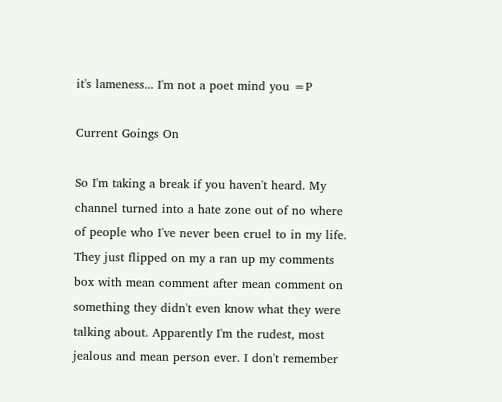it's lameness... I'm not a poet mind you =P

Current Goings On

So I'm taking a break if you haven't heard. My channel turned into a hate zone out of no where of people who I've never been cruel to in my life. They just flipped on my a ran up my comments box with mean comment after mean comment on something they didn't even know what they were talking about. Apparently I'm the rudest, most jealous and mean person ever. I don't remember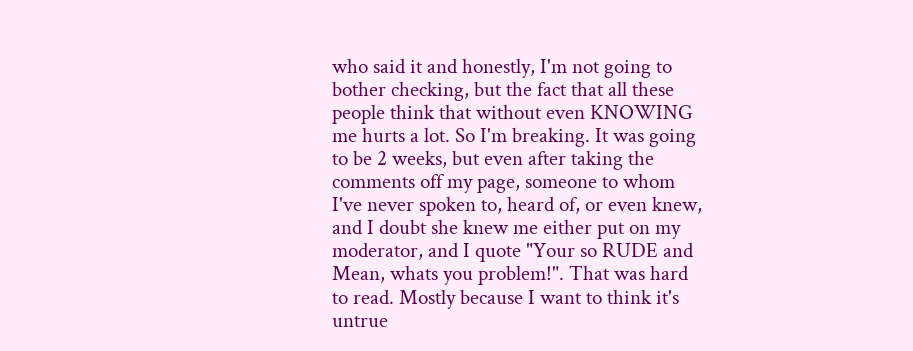who said it and honestly, I'm not going to bother checking, but the fact that all these people think that without even KNOWING me hurts a lot. So I'm breaking. It was going to be 2 weeks, but even after taking the comments off my page, someone to whom I've never spoken to, heard of, or even knew, and I doubt she knew me either put on my moderator, and I quote "Your so RUDE and Mean, whats you problem!". That was hard to read. Mostly because I want to think it's untrue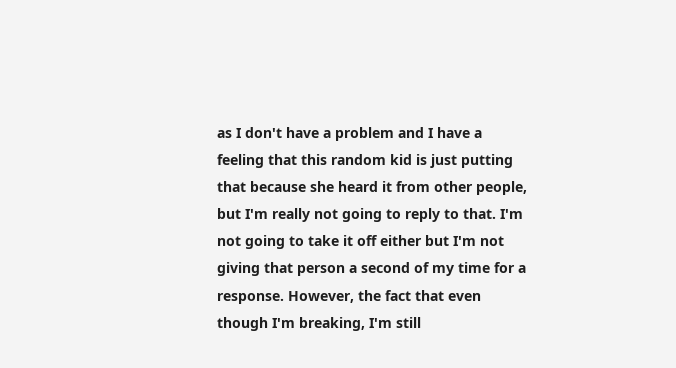as I don't have a problem and I have a feeling that this random kid is just putting that because she heard it from other people, but I'm really not going to reply to that. I'm not going to take it off either but I'm not giving that person a second of my time for a response. However, the fact that even though I'm breaking, I'm still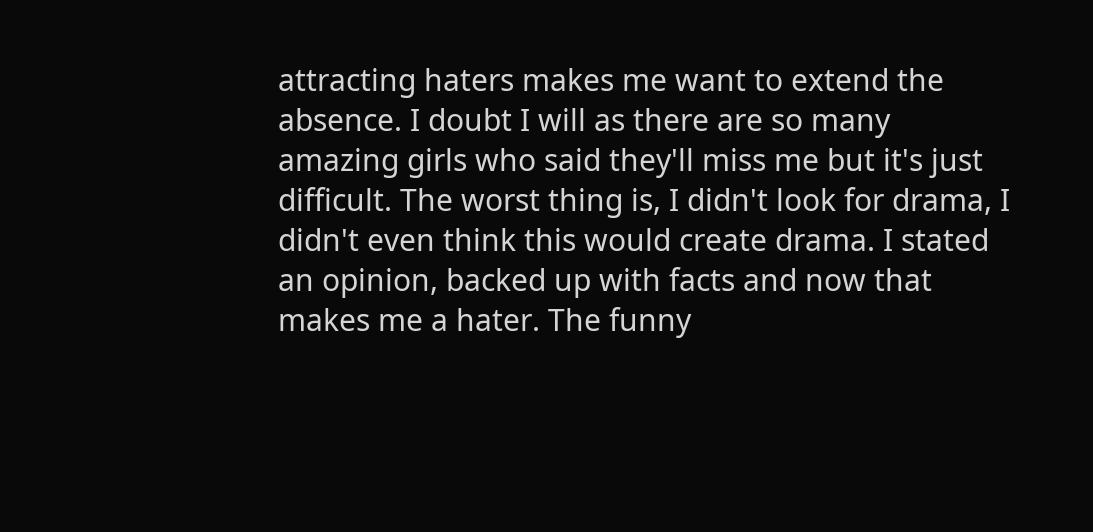attracting haters makes me want to extend the absence. I doubt I will as there are so many amazing girls who said they'll miss me but it's just difficult. The worst thing is, I didn't look for drama, I didn't even think this would create drama. I stated an opinion, backed up with facts and now that makes me a hater. The funny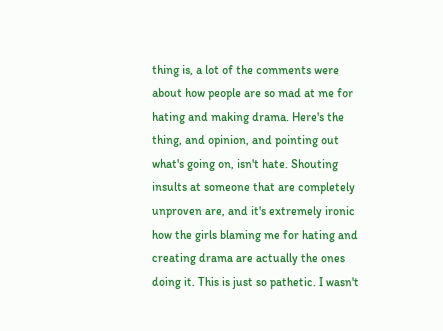thing is, a lot of the comments were about how people are so mad at me for hating and making drama. Here's the thing, and opinion, and pointing out what's going on, isn't hate. Shouting insults at someone that are completely unproven are, and it's extremely ironic how the girls blaming me for hating and creating drama are actually the ones doing it. This is just so pathetic. I wasn't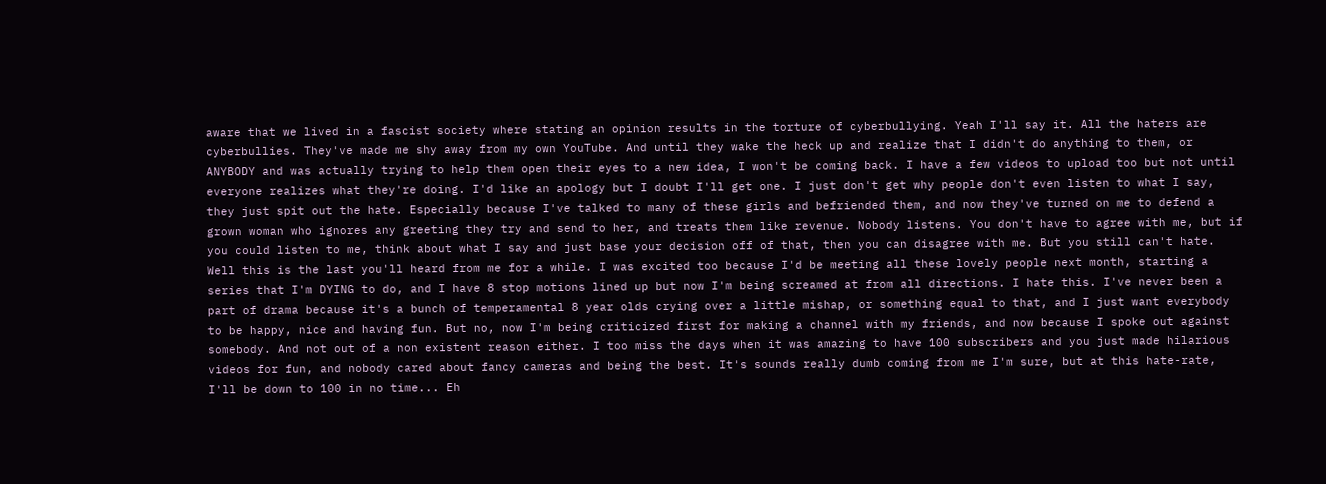aware that we lived in a fascist society where stating an opinion results in the torture of cyberbullying. Yeah I'll say it. All the haters are cyberbullies. They've made me shy away from my own YouTube. And until they wake the heck up and realize that I didn't do anything to them, or ANYBODY and was actually trying to help them open their eyes to a new idea, I won't be coming back. I have a few videos to upload too but not until everyone realizes what they're doing. I'd like an apology but I doubt I'll get one. I just don't get why people don't even listen to what I say, they just spit out the hate. Especially because I've talked to many of these girls and befriended them, and now they've turned on me to defend a grown woman who ignores any greeting they try and send to her, and treats them like revenue. Nobody listens. You don't have to agree with me, but if you could listen to me, think about what I say and just base your decision off of that, then you can disagree with me. But you still can't hate. Well this is the last you'll heard from me for a while. I was excited too because I'd be meeting all these lovely people next month, starting a series that I'm DYING to do, and I have 8 stop motions lined up but now I'm being screamed at from all directions. I hate this. I've never been a part of drama because it's a bunch of temperamental 8 year olds crying over a little mishap, or something equal to that, and I just want everybody to be happy, nice and having fun. But no, now I'm being criticized first for making a channel with my friends, and now because I spoke out against somebody. And not out of a non existent reason either. I too miss the days when it was amazing to have 100 subscribers and you just made hilarious videos for fun, and nobody cared about fancy cameras and being the best. It's sounds really dumb coming from me I'm sure, but at this hate-rate, I'll be down to 100 in no time... Eh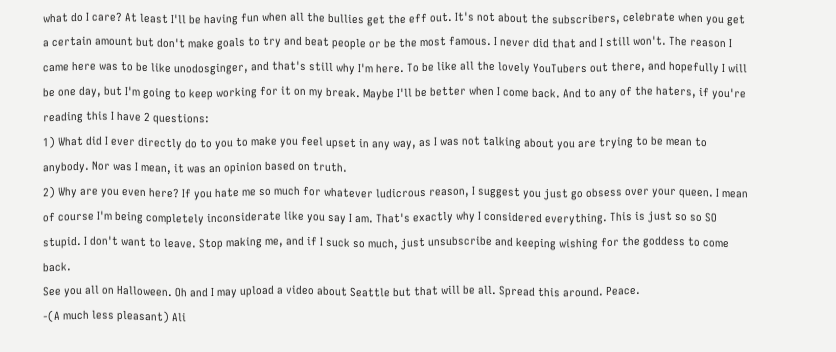what do I care? At least I'll be having fun when all the bullies get the eff out. It's not about the subscribers, celebrate when you get a certain amount but don't make goals to try and beat people or be the most famous. I never did that and I still won't. The reason I came here was to be like unodosginger, and that's still why I'm here. To be like all the lovely YouTubers out there, and hopefully I will be one day, but I'm going to keep working for it on my break. Maybe I'll be better when I come back. And to any of the haters, if you're reading this I have 2 questions:
1) What did I ever directly do to you to make you feel upset in any way, as I was not talking about you are trying to be mean to anybody. Nor was I mean, it was an opinion based on truth.
2) Why are you even here? If you hate me so much for whatever ludicrous reason, I suggest you just go obsess over your queen. I mean of course I'm being completely inconsiderate like you say I am. That's exactly why I considered everything. This is just so so SO stupid. I don't want to leave. Stop making me, and if I suck so much, just unsubscribe and keeping wishing for the goddess to come back.
See you all on Halloween. Oh and I may upload a video about Seattle but that will be all. Spread this around. Peace.
-(A much less pleasant) Ali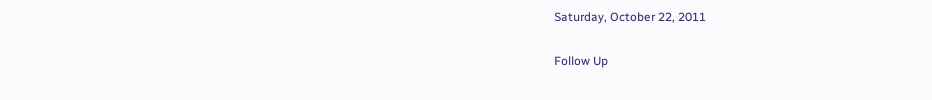Saturday, October 22, 2011

Follow Up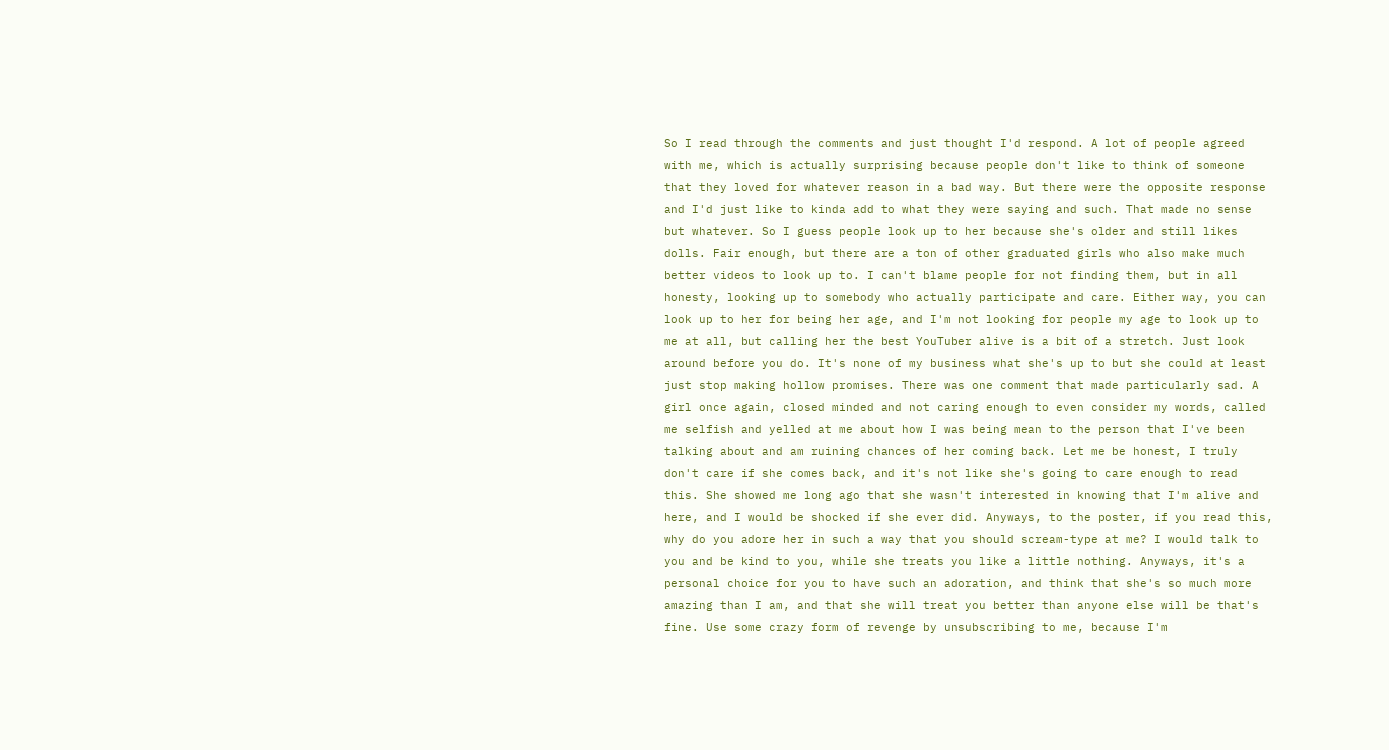So I read through the comments and just thought I'd respond. A lot of people agreed with me, which is actually surprising because people don't like to think of someone that they loved for whatever reason in a bad way. But there were the opposite response and I'd just like to kinda add to what they were saying and such. That made no sense but whatever. So I guess people look up to her because she's older and still likes dolls. Fair enough, but there are a ton of other graduated girls who also make much better videos to look up to. I can't blame people for not finding them, but in all honesty, looking up to somebody who actually participate and care. Either way, you can look up to her for being her age, and I'm not looking for people my age to look up to me at all, but calling her the best YouTuber alive is a bit of a stretch. Just look around before you do. It's none of my business what she's up to but she could at least just stop making hollow promises. There was one comment that made particularly sad. A girl once again, closed minded and not caring enough to even consider my words, called me selfish and yelled at me about how I was being mean to the person that I've been talking about and am ruining chances of her coming back. Let me be honest, I truly don't care if she comes back, and it's not like she's going to care enough to read this. She showed me long ago that she wasn't interested in knowing that I'm alive and here, and I would be shocked if she ever did. Anyways, to the poster, if you read this, why do you adore her in such a way that you should scream-type at me? I would talk to you and be kind to you, while she treats you like a little nothing. Anyways, it's a personal choice for you to have such an adoration, and think that she's so much more amazing than I am, and that she will treat you better than anyone else will be that's fine. Use some crazy form of revenge by unsubscribing to me, because I'm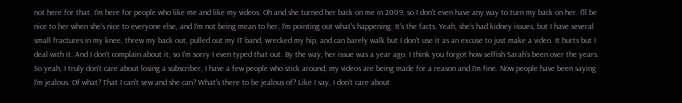not here for that. I'm here for people who like me and like my videos. Oh and she turned her back on me in 2009, so I don't even have any way to turn my back on her. I'll be nice to her when she's nice to everyone else, and I'm not being mean to her, I'm pointing out what's happening. It's the facts. Yeah, she's had kidney issues, but I have several small fractures in my knee, threw my back out, pulled out my IT band, wrecked my hip, and can barely walk but I don't use it as an excuse to just make a video. It hurts but I deal with it. And I don't complain about it, so I'm sorry I even typed that out. By the way, her issue was a year ago. I think you forgot how selfish Sarah's been over the years. So yeah, I truly don't care about losing a subscriber, I have a few people who stick around, my videos are being made for a reason and I'm fine. Now people have been saying I'm jealous. Of what? That I can't sew and she can? What's there to be jealous of? Like I say, I don't care about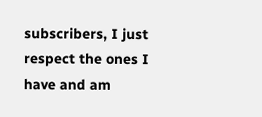subscribers, I just respect the ones I have and am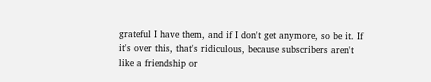grateful I have them, and if I don't get anymore, so be it. If it's over this, that's ridiculous, because subscribers aren't like a friendship or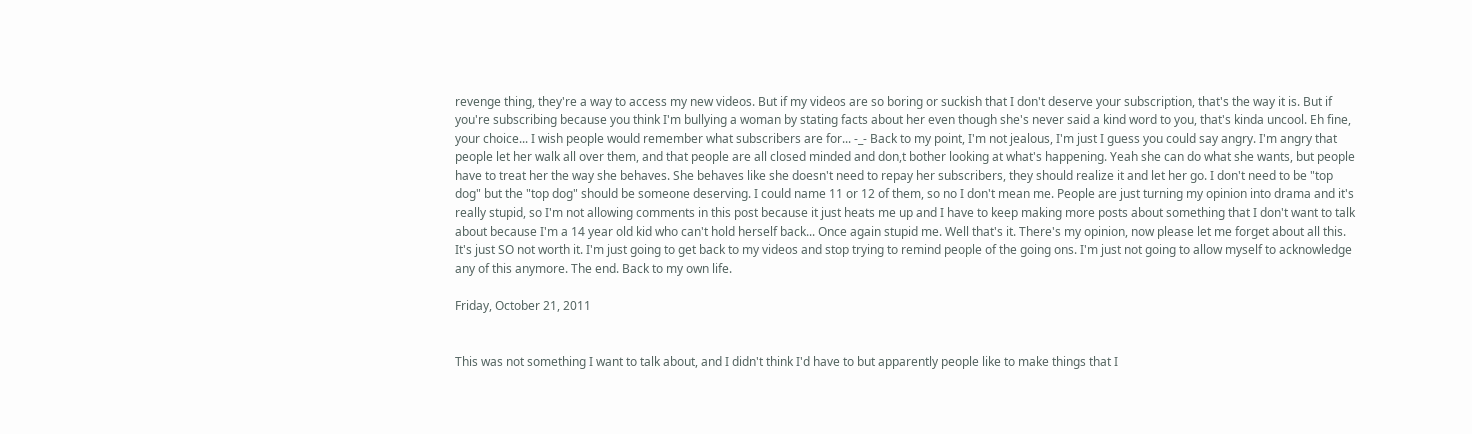revenge thing, they're a way to access my new videos. But if my videos are so boring or suckish that I don't deserve your subscription, that's the way it is. But if you're subscribing because you think I'm bullying a woman by stating facts about her even though she's never said a kind word to you, that's kinda uncool. Eh fine, your choice... I wish people would remember what subscribers are for... -_- Back to my point, I'm not jealous, I'm just I guess you could say angry. I'm angry that people let her walk all over them, and that people are all closed minded and don,t bother looking at what's happening. Yeah she can do what she wants, but people have to treat her the way she behaves. She behaves like she doesn't need to repay her subscribers, they should realize it and let her go. I don't need to be "top dog" but the "top dog" should be someone deserving. I could name 11 or 12 of them, so no I don't mean me. People are just turning my opinion into drama and it's really stupid, so I'm not allowing comments in this post because it just heats me up and I have to keep making more posts about something that I don't want to talk about because I'm a 14 year old kid who can't hold herself back... Once again stupid me. Well that's it. There's my opinion, now please let me forget about all this. It's just SO not worth it. I'm just going to get back to my videos and stop trying to remind people of the going ons. I'm just not going to allow myself to acknowledge any of this anymore. The end. Back to my own life.

Friday, October 21, 2011


This was not something I want to talk about, and I didn't think I'd have to but apparently people like to make things that I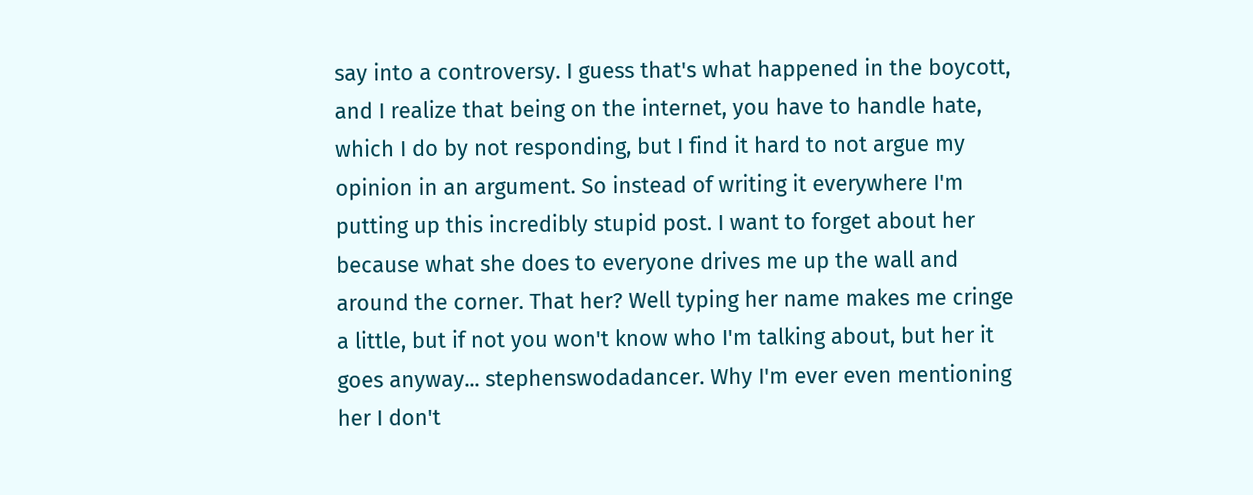say into a controversy. I guess that's what happened in the boycott, and I realize that being on the internet, you have to handle hate, which I do by not responding, but I find it hard to not argue my opinion in an argument. So instead of writing it everywhere I'm putting up this incredibly stupid post. I want to forget about her because what she does to everyone drives me up the wall and around the corner. That her? Well typing her name makes me cringe a little, but if not you won't know who I'm talking about, but her it goes anyway... stephenswodadancer. Why I'm ever even mentioning her I don't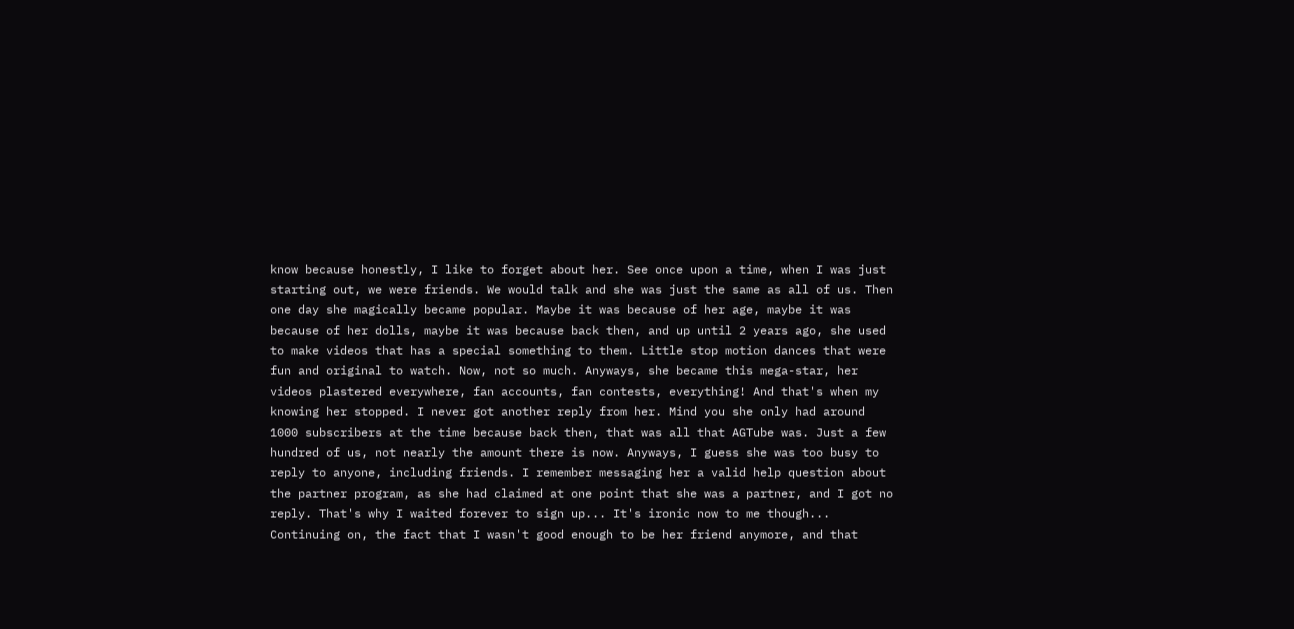know because honestly, I like to forget about her. See once upon a time, when I was just starting out, we were friends. We would talk and she was just the same as all of us. Then one day she magically became popular. Maybe it was because of her age, maybe it was because of her dolls, maybe it was because back then, and up until 2 years ago, she used to make videos that has a special something to them. Little stop motion dances that were fun and original to watch. Now, not so much. Anyways, she became this mega-star, her videos plastered everywhere, fan accounts, fan contests, everything! And that's when my knowing her stopped. I never got another reply from her. Mind you she only had around 1000 subscribers at the time because back then, that was all that AGTube was. Just a few hundred of us, not nearly the amount there is now. Anyways, I guess she was too busy to reply to anyone, including friends. I remember messaging her a valid help question about the partner program, as she had claimed at one point that she was a partner, and I got no reply. That's why I waited forever to sign up... It's ironic now to me though... Continuing on, the fact that I wasn't good enough to be her friend anymore, and that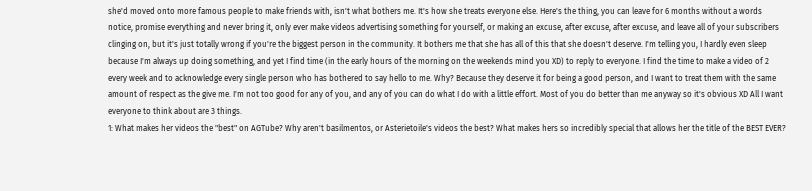she'd moved onto more famous people to make friends with, isn't what bothers me. It's how she treats everyone else. Here's the thing, you can leave for 6 months without a words notice, promise everything and never bring it, only ever make videos advertising something for yourself, or making an excuse, after excuse, after excuse, and leave all of your subscribers clinging on, but it's just totally wrong if you're the biggest person in the community. It bothers me that she has all of this that she doesn't deserve. I'm telling you, I hardly even sleep because I'm always up doing something, and yet I find time (in the early hours of the morning on the weekends mind you XD) to reply to everyone. I find the time to make a video of 2 every week and to acknowledge every single person who has bothered to say hello to me. Why? Because they deserve it for being a good person, and I want to treat them with the same amount of respect as the give me. I'm not too good for any of you, and any of you can do what I do with a little effort. Most of you do better than me anyway so it's obvious XD All I want everyone to think about are 3 things.
1: What makes her videos the "best" on AGTube? Why aren't basilmentos, or Asterietoile's videos the best? What makes hers so incredibly special that allows her the title of the BEST EVER?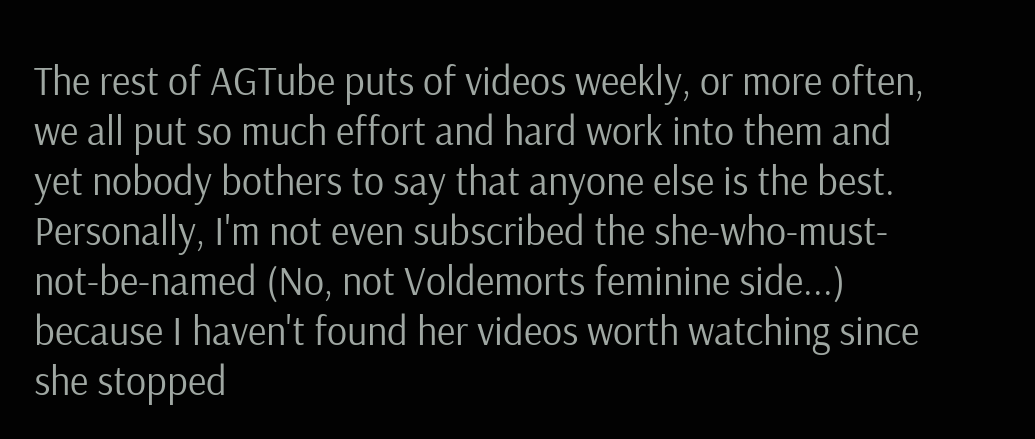The rest of AGTube puts of videos weekly, or more often, we all put so much effort and hard work into them and yet nobody bothers to say that anyone else is the best. Personally, I'm not even subscribed the she-who-must-not-be-named (No, not Voldemorts feminine side...) because I haven't found her videos worth watching since she stopped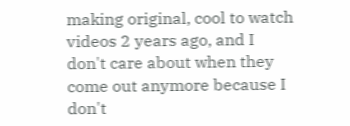making original, cool to watch videos 2 years ago, and I don't care about when they come out anymore because I don't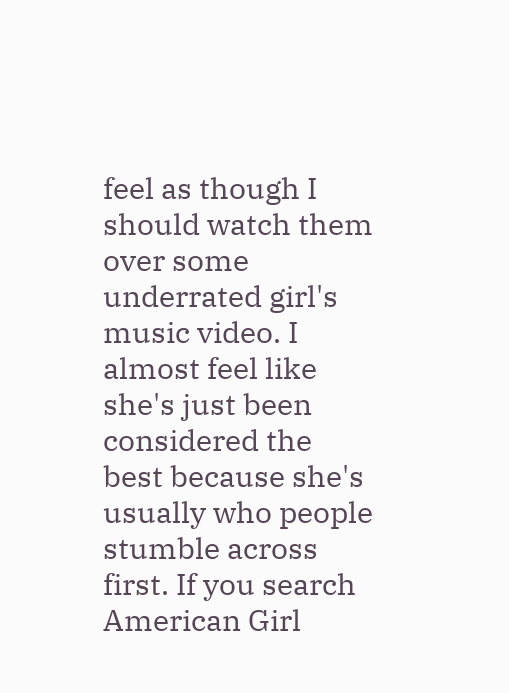feel as though I should watch them over some underrated girl's music video. I almost feel like she's just been considered the best because she's usually who people stumble across first. If you search American Girl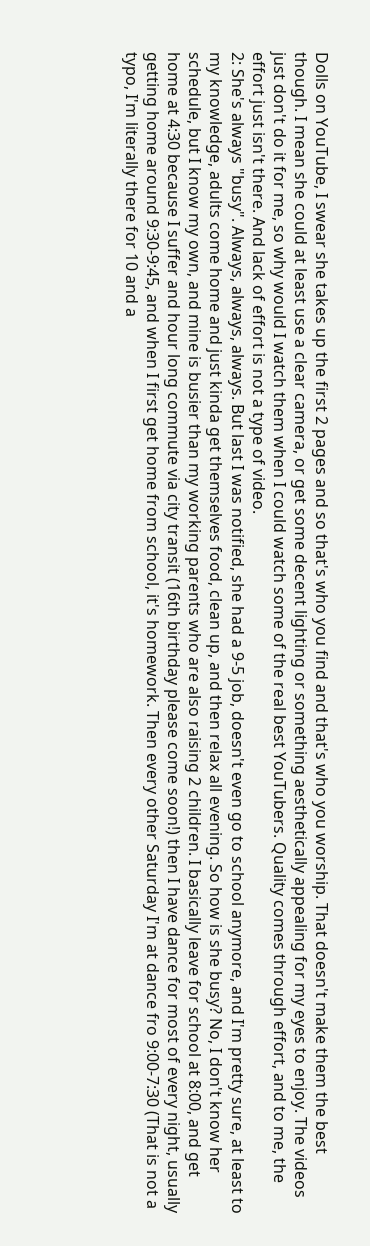Dolls on YouTube, I swear she takes up the first 2 pages and so that's who you find and that's who you worship. That doesn't make them the best though. I mean she could at least use a clear camera, or get some decent lighting or something aesthetically appealing for my eyes to enjoy. The videos just don't do it for me, so why would I watch them when I could watch some of the real best YouTubers. Quality comes through effort, and to me, the effort just isn't there. And lack of effort is not a type of video.
2: She's always "busy". Always, always, always. But last I was notified, she had a 9-5 job, doesn't even go to school anymore, and I'm pretty sure, at least to my knowledge, adults come home and just kinda get themselves food, clean up, and then relax all evening. So how is she busy? No, I don't know her schedule, but I know my own, and mine is busier than my working parents who are also raising 2 children. I basically leave for school at 8:00, and get home at 4:30 because I suffer and hour long commute via city transit (16th birthday please come soon!) then I have dance for most of every night, usually getting home around 9:30-9:45, and when I first get home from school, it's homework. Then every other Saturday I'm at dance fro 9:00-7:30 (That is not a typo, I'm literally there for 10 and a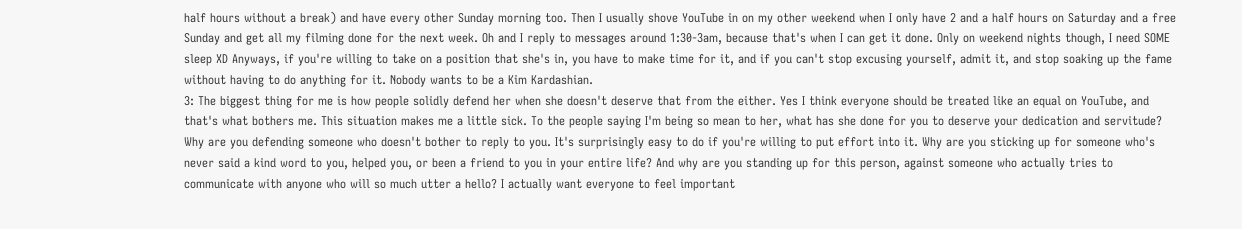half hours without a break) and have every other Sunday morning too. Then I usually shove YouTube in on my other weekend when I only have 2 and a half hours on Saturday and a free Sunday and get all my filming done for the next week. Oh and I reply to messages around 1:30-3am, because that's when I can get it done. Only on weekend nights though, I need SOME sleep XD Anyways, if you're willing to take on a position that she's in, you have to make time for it, and if you can't stop excusing yourself, admit it, and stop soaking up the fame without having to do anything for it. Nobody wants to be a Kim Kardashian.
3: The biggest thing for me is how people solidly defend her when she doesn't deserve that from the either. Yes I think everyone should be treated like an equal on YouTube, and that's what bothers me. This situation makes me a little sick. To the people saying I'm being so mean to her, what has she done for you to deserve your dedication and servitude? Why are you defending someone who doesn't bother to reply to you. It's surprisingly easy to do if you're willing to put effort into it. Why are you sticking up for someone who's never said a kind word to you, helped you, or been a friend to you in your entire life? And why are you standing up for this person, against someone who actually tries to communicate with anyone who will so much utter a hello? I actually want everyone to feel important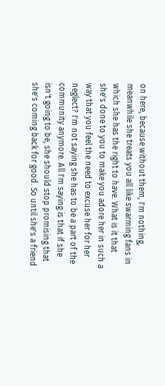on here, because without them, I'm nothing, meanwhile she treats you all like swarming fans in which she has the right to have. What is it that she's done to you to make you adore her in such a way that you feel the need to excuse her for her neglect? I'm not saying she has to be a part of the community anymore. All I'm saying is that if she isn't going to be, she should stop promising that she's coming back for good. So until she's a friend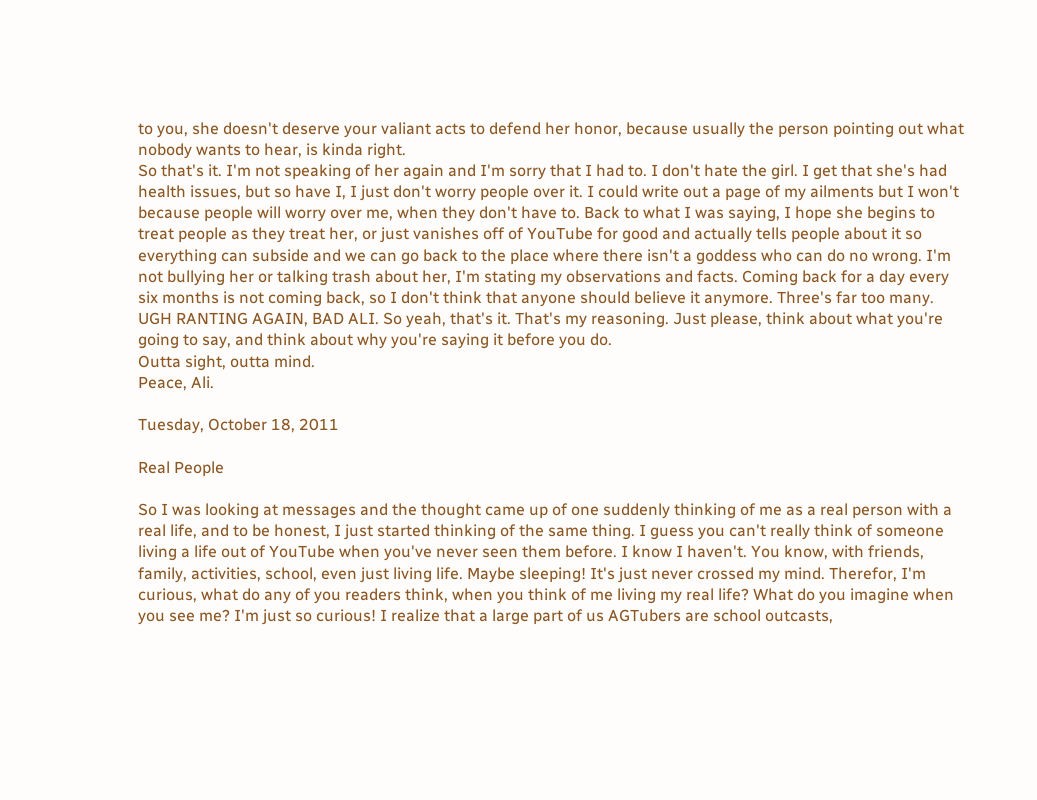to you, she doesn't deserve your valiant acts to defend her honor, because usually the person pointing out what nobody wants to hear, is kinda right.
So that's it. I'm not speaking of her again and I'm sorry that I had to. I don't hate the girl. I get that she's had health issues, but so have I, I just don't worry people over it. I could write out a page of my ailments but I won't because people will worry over me, when they don't have to. Back to what I was saying, I hope she begins to treat people as they treat her, or just vanishes off of YouTube for good and actually tells people about it so everything can subside and we can go back to the place where there isn't a goddess who can do no wrong. I'm not bullying her or talking trash about her, I'm stating my observations and facts. Coming back for a day every six months is not coming back, so I don't think that anyone should believe it anymore. Three's far too many. UGH RANTING AGAIN, BAD ALI. So yeah, that's it. That's my reasoning. Just please, think about what you're going to say, and think about why you're saying it before you do.
Outta sight, outta mind.
Peace, Ali.

Tuesday, October 18, 2011

Real People

So I was looking at messages and the thought came up of one suddenly thinking of me as a real person with a real life, and to be honest, I just started thinking of the same thing. I guess you can't really think of someone living a life out of YouTube when you've never seen them before. I know I haven't. You know, with friends, family, activities, school, even just living life. Maybe sleeping! It's just never crossed my mind. Therefor, I'm curious, what do any of you readers think, when you think of me living my real life? What do you imagine when you see me? I'm just so curious! I realize that a large part of us AGTubers are school outcasts,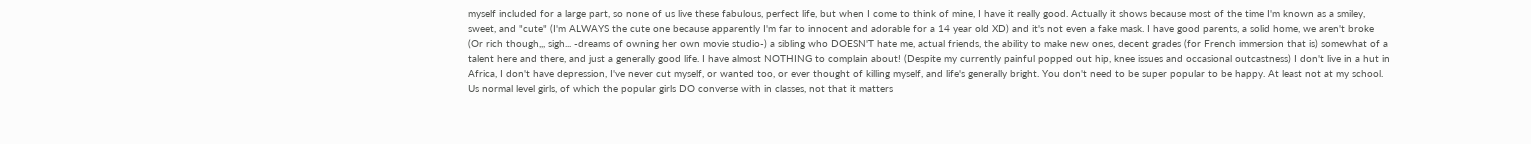myself included for a large part, so none of us live these fabulous, perfect life, but when I come to think of mine, I have it really good. Actually it shows because most of the time I'm known as a smiley, sweet, and "cute" (I'm ALWAYS the cute one because apparently I'm far to innocent and adorable for a 14 year old XD) and it's not even a fake mask. I have good parents, a solid home, we aren't broke (Or rich though,,, sigh... -dreams of owning her own movie studio-) a sibling who DOESN'T hate me, actual friends, the ability to make new ones, decent grades (for French immersion that is) somewhat of a talent here and there, and just a generally good life. I have almost NOTHING to complain about! (Despite my currently painful popped out hip, knee issues and occasional outcastness) I don't live in a hut in Africa, I don't have depression, I've never cut myself, or wanted too, or ever thought of killing myself, and life's generally bright. You don't need to be super popular to be happy. At least not at my school. Us normal level girls, of which the popular girls DO converse with in classes, not that it matters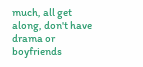much, all get along, don't have drama or boyfriends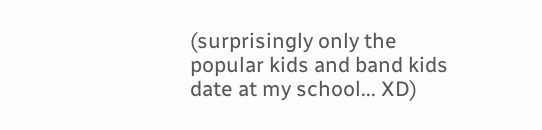(surprisingly only the popular kids and band kids date at my school... XD)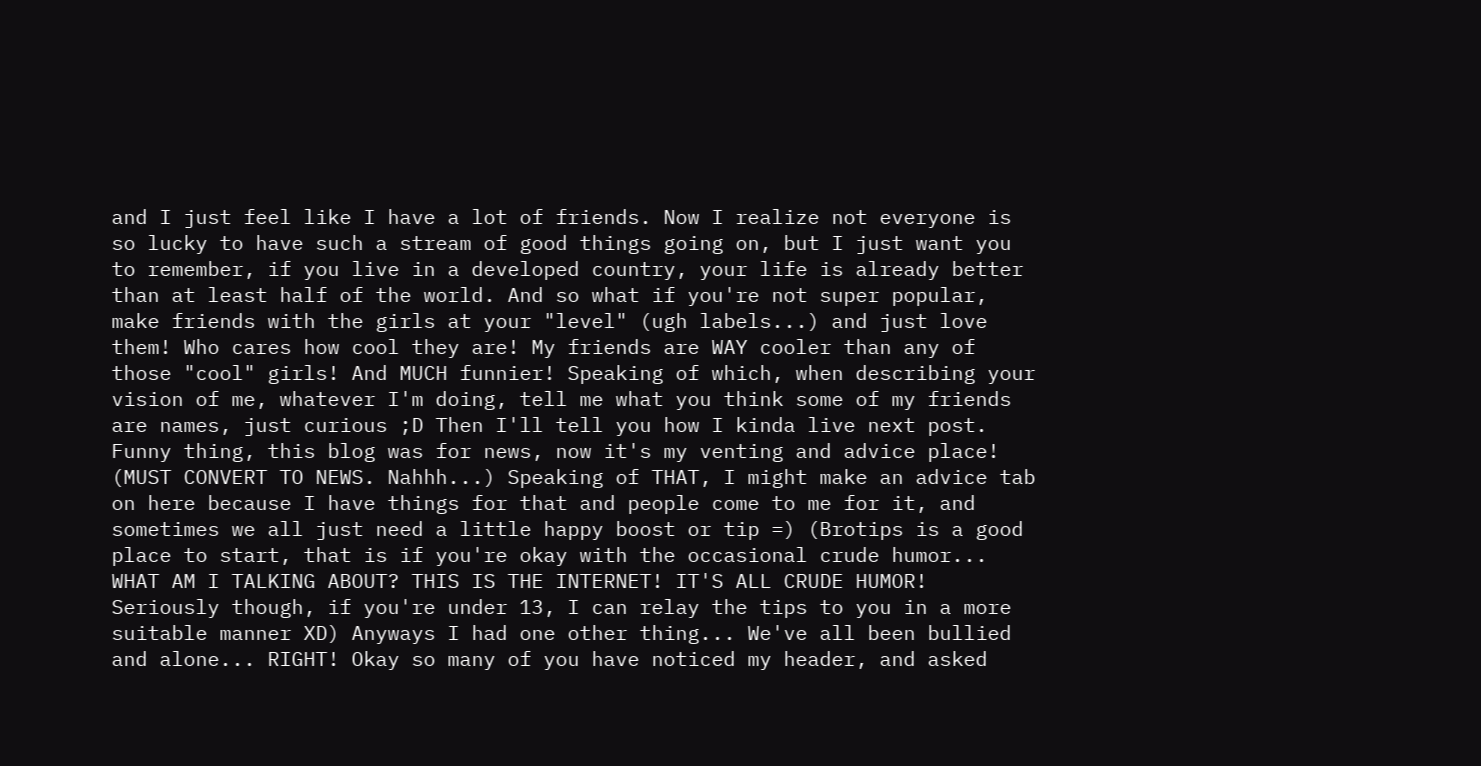and I just feel like I have a lot of friends. Now I realize not everyone is so lucky to have such a stream of good things going on, but I just want you to remember, if you live in a developed country, your life is already better than at least half of the world. And so what if you're not super popular, make friends with the girls at your "level" (ugh labels...) and just love them! Who cares how cool they are! My friends are WAY cooler than any of those "cool" girls! And MUCH funnier! Speaking of which, when describing your vision of me, whatever I'm doing, tell me what you think some of my friends are names, just curious ;D Then I'll tell you how I kinda live next post. Funny thing, this blog was for news, now it's my venting and advice place! (MUST CONVERT TO NEWS. Nahhh...) Speaking of THAT, I might make an advice tab on here because I have things for that and people come to me for it, and sometimes we all just need a little happy boost or tip =) (Brotips is a good place to start, that is if you're okay with the occasional crude humor... WHAT AM I TALKING ABOUT? THIS IS THE INTERNET! IT'S ALL CRUDE HUMOR! Seriously though, if you're under 13, I can relay the tips to you in a more suitable manner XD) Anyways I had one other thing... We've all been bullied and alone... RIGHT! Okay so many of you have noticed my header, and asked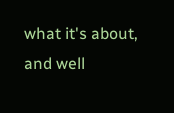what it's about, and well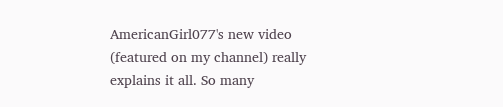AmericanGirl077's new video (featured on my channel) really explains it all. So many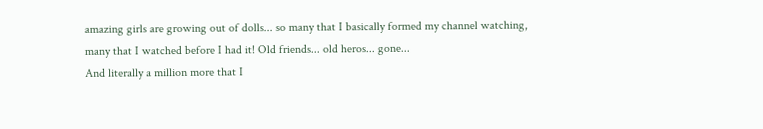amazing girls are growing out of dolls... so many that I basically formed my channel watching, many that I watched before I had it! Old friends... old heros... gone...
And literally a million more that I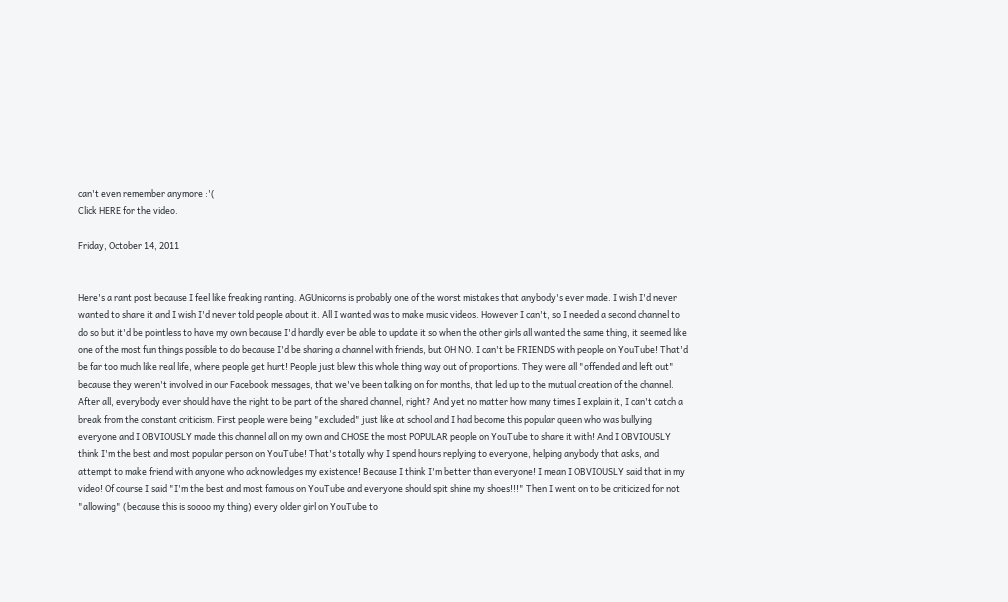can't even remember anymore :'(
Click HERE for the video.

Friday, October 14, 2011


Here's a rant post because I feel like freaking ranting. AGUnicorns is probably one of the worst mistakes that anybody's ever made. I wish I'd never wanted to share it and I wish I'd never told people about it. All I wanted was to make music videos. However I can't, so I needed a second channel to do so but it'd be pointless to have my own because I'd hardly ever be able to update it so when the other girls all wanted the same thing, it seemed like one of the most fun things possible to do because I'd be sharing a channel with friends, but OH NO. I can't be FRIENDS with people on YouTube! That'd be far too much like real life, where people get hurt! People just blew this whole thing way out of proportions. They were all "offended and left out" because they weren't involved in our Facebook messages, that we've been talking on for months, that led up to the mutual creation of the channel. After all, everybody ever should have the right to be part of the shared channel, right? And yet no matter how many times I explain it, I can't catch a break from the constant criticism. First people were being "excluded" just like at school and I had become this popular queen who was bullying everyone and I OBVIOUSLY made this channel all on my own and CHOSE the most POPULAR people on YouTube to share it with! And I OBVIOUSLY think I'm the best and most popular person on YouTube! That's totally why I spend hours replying to everyone, helping anybody that asks, and attempt to make friend with anyone who acknowledges my existence! Because I think I'm better than everyone! I mean I OBVIOUSLY said that in my video! Of course I said "I'm the best and most famous on YouTube and everyone should spit shine my shoes!!!" Then I went on to be criticized for not "allowing" (because this is soooo my thing) every older girl on YouTube to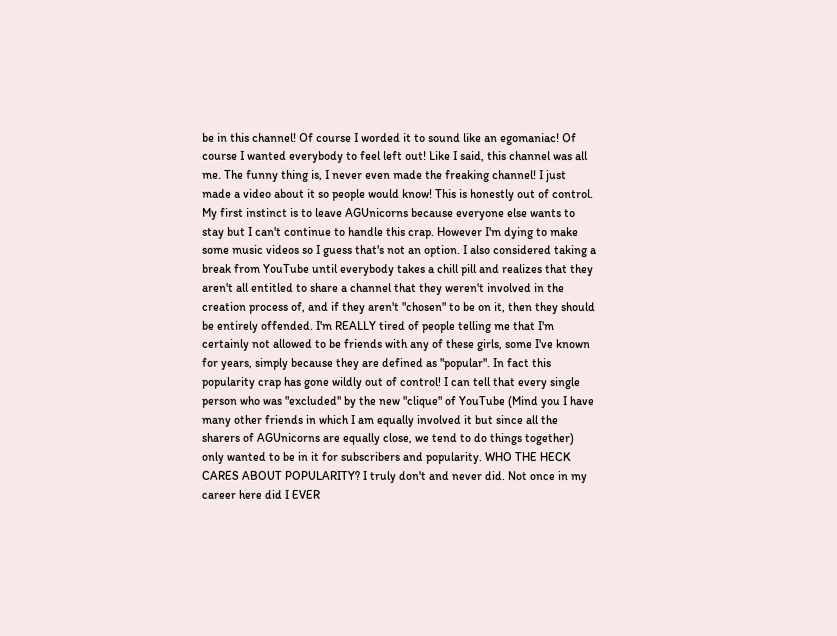be in this channel! Of course I worded it to sound like an egomaniac! Of course I wanted everybody to feel left out! Like I said, this channel was all me. The funny thing is, I never even made the freaking channel! I just made a video about it so people would know! This is honestly out of control. My first instinct is to leave AGUnicorns because everyone else wants to stay but I can't continue to handle this crap. However I'm dying to make some music videos so I guess that's not an option. I also considered taking a break from YouTube until everybody takes a chill pill and realizes that they aren't all entitled to share a channel that they weren't involved in the creation process of, and if they aren't "chosen" to be on it, then they should be entirely offended. I'm REALLY tired of people telling me that I'm certainly not allowed to be friends with any of these girls, some I've known for years, simply because they are defined as "popular". In fact this popularity crap has gone wildly out of control! I can tell that every single person who was "excluded" by the new "clique" of YouTube (Mind you I have many other friends in which I am equally involved it but since all the sharers of AGUnicorns are equally close, we tend to do things together) only wanted to be in it for subscribers and popularity. WHO THE HECK CARES ABOUT POPULARITY? I truly don't and never did. Not once in my career here did I EVER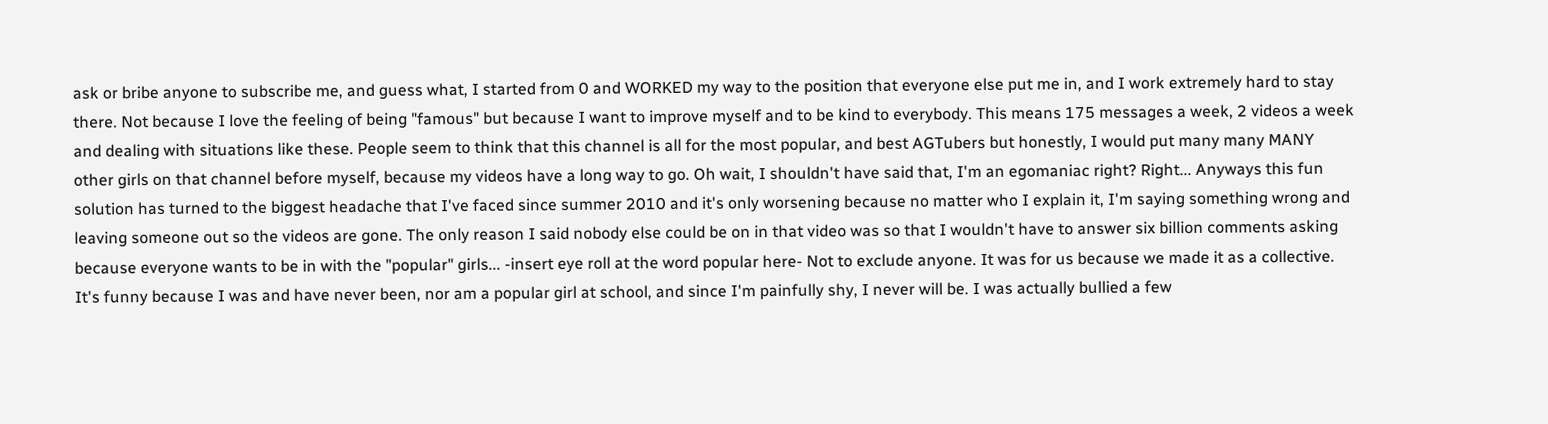ask or bribe anyone to subscribe me, and guess what, I started from 0 and WORKED my way to the position that everyone else put me in, and I work extremely hard to stay there. Not because I love the feeling of being "famous" but because I want to improve myself and to be kind to everybody. This means 175 messages a week, 2 videos a week and dealing with situations like these. People seem to think that this channel is all for the most popular, and best AGTubers but honestly, I would put many many MANY other girls on that channel before myself, because my videos have a long way to go. Oh wait, I shouldn't have said that, I'm an egomaniac right? Right... Anyways this fun solution has turned to the biggest headache that I've faced since summer 2010 and it's only worsening because no matter who I explain it, I'm saying something wrong and leaving someone out so the videos are gone. The only reason I said nobody else could be on in that video was so that I wouldn't have to answer six billion comments asking because everyone wants to be in with the "popular" girls... -insert eye roll at the word popular here- Not to exclude anyone. It was for us because we made it as a collective. It's funny because I was and have never been, nor am a popular girl at school, and since I'm painfully shy, I never will be. I was actually bullied a few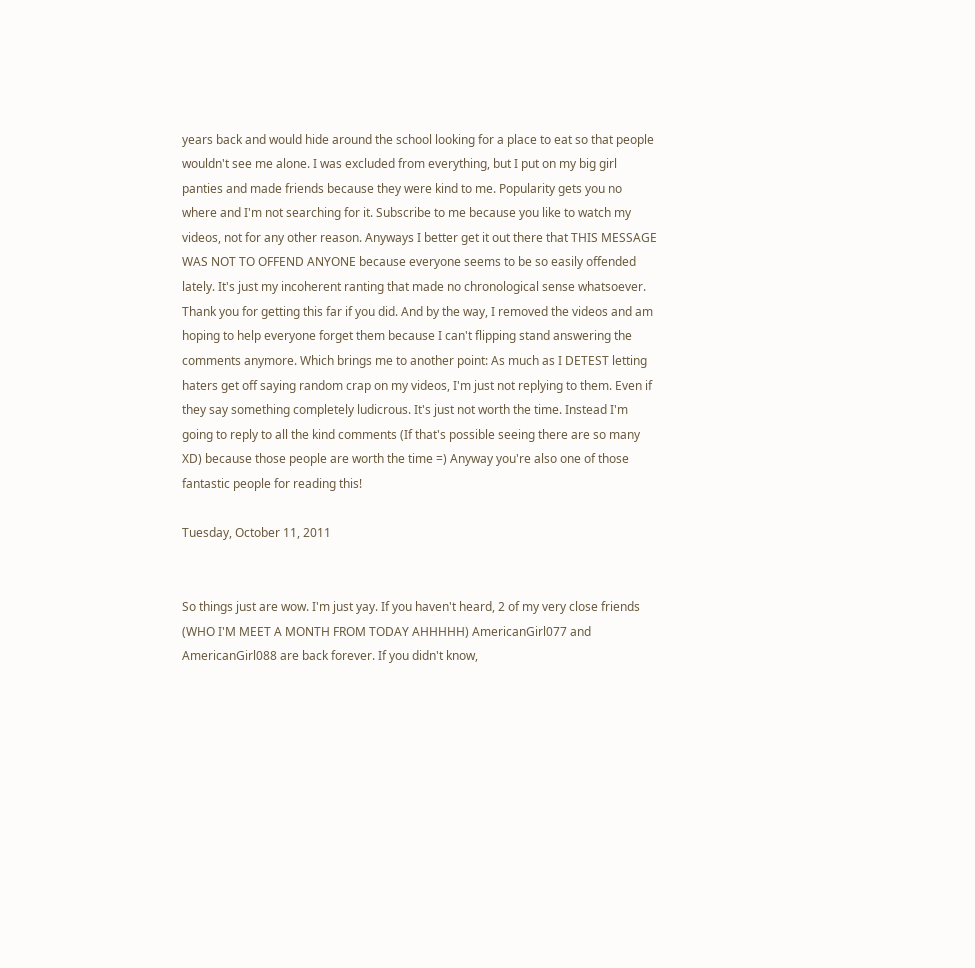years back and would hide around the school looking for a place to eat so that people wouldn't see me alone. I was excluded from everything, but I put on my big girl panties and made friends because they were kind to me. Popularity gets you no where and I'm not searching for it. Subscribe to me because you like to watch my videos, not for any other reason. Anyways I better get it out there that THIS MESSAGE WAS NOT TO OFFEND ANYONE because everyone seems to be so easily offended lately. It's just my incoherent ranting that made no chronological sense whatsoever. Thank you for getting this far if you did. And by the way, I removed the videos and am hoping to help everyone forget them because I can't flipping stand answering the comments anymore. Which brings me to another point: As much as I DETEST letting haters get off saying random crap on my videos, I'm just not replying to them. Even if they say something completely ludicrous. It's just not worth the time. Instead I'm going to reply to all the kind comments (If that's possible seeing there are so many XD) because those people are worth the time =) Anyway you're also one of those fantastic people for reading this!

Tuesday, October 11, 2011


So things just are wow. I'm just yay. If you haven't heard, 2 of my very close friends (WHO I'M MEET A MONTH FROM TODAY AHHHHH) AmericanGirl077 and AmericanGirl088 are back forever. If you didn't know,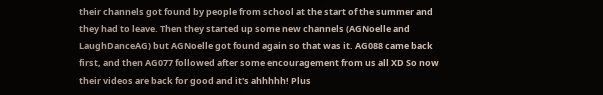their channels got found by people from school at the start of the summer and they had to leave. Then they started up some new channels (AGNoelle and LaughDanceAG) but AGNoelle got found again so that was it. AG088 came back first, and then AG077 followed after some encouragement from us all XD So now their videos are back for good and it's ahhhhh! Plus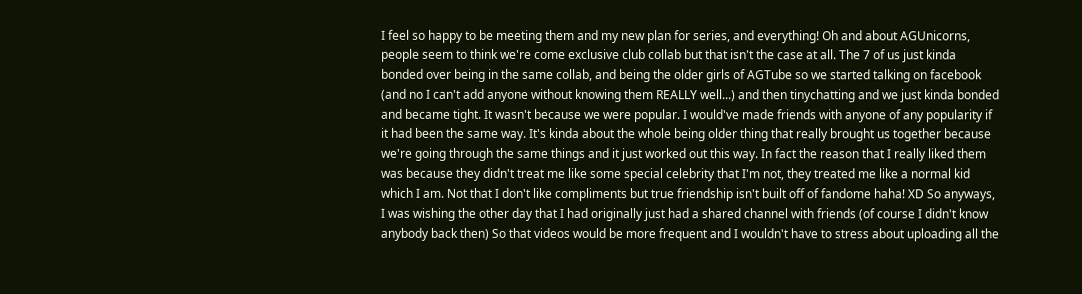I feel so happy to be meeting them and my new plan for series, and everything! Oh and about AGUnicorns, people seem to think we're come exclusive club collab but that isn't the case at all. The 7 of us just kinda bonded over being in the same collab, and being the older girls of AGTube so we started talking on facebook (and no I can't add anyone without knowing them REALLY well...) and then tinychatting and we just kinda bonded and became tight. It wasn't because we were popular. I would've made friends with anyone of any popularity if it had been the same way. It's kinda about the whole being older thing that really brought us together because we're going through the same things and it just worked out this way. In fact the reason that I really liked them was because they didn't treat me like some special celebrity that I'm not, they treated me like a normal kid which I am. Not that I don't like compliments but true friendship isn't built off of fandome haha! XD So anyways, I was wishing the other day that I had originally just had a shared channel with friends (of course I didn't know anybody back then) So that videos would be more frequent and I wouldn't have to stress about uploading all the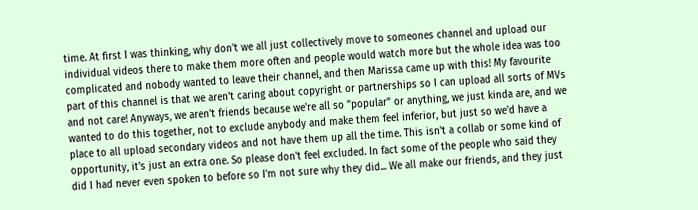time. At first I was thinking, why don't we all just collectively move to someones channel and upload our individual videos there to make them more often and people would watch more but the whole idea was too complicated and nobody wanted to leave their channel, and then Marissa came up with this! My favourite part of this channel is that we aren't caring about copyright or partnerships so I can upload all sorts of MVs and not care! Anyways, we aren't friends because we're all so "popular" or anything, we just kinda are, and we wanted to do this together, not to exclude anybody and make them feel inferior, but just so we'd have a place to all upload secondary videos and not have them up all the time. This isn't a collab or some kind of opportunity, it's just an extra one. So please don't feel excluded. In fact some of the people who said they did I had never even spoken to before so I'm not sure why they did... We all make our friends, and they just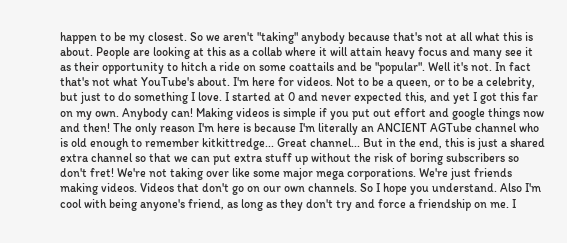happen to be my closest. So we aren't "taking" anybody because that's not at all what this is about. People are looking at this as a collab where it will attain heavy focus and many see it as their opportunity to hitch a ride on some coattails and be "popular". Well it's not. In fact that's not what YouTube's about. I'm here for videos. Not to be a queen, or to be a celebrity, but just to do something I love. I started at 0 and never expected this, and yet I got this far on my own. Anybody can! Making videos is simple if you put out effort and google things now and then! The only reason I'm here is because I'm literally an ANCIENT AGTube channel who is old enough to remember kitkittredge... Great channel... But in the end, this is just a shared extra channel so that we can put extra stuff up without the risk of boring subscribers so don't fret! We're not taking over like some major mega corporations. We're just friends making videos. Videos that don't go on our own channels. So I hope you understand. Also I'm cool with being anyone's friend, as long as they don't try and force a friendship on me. I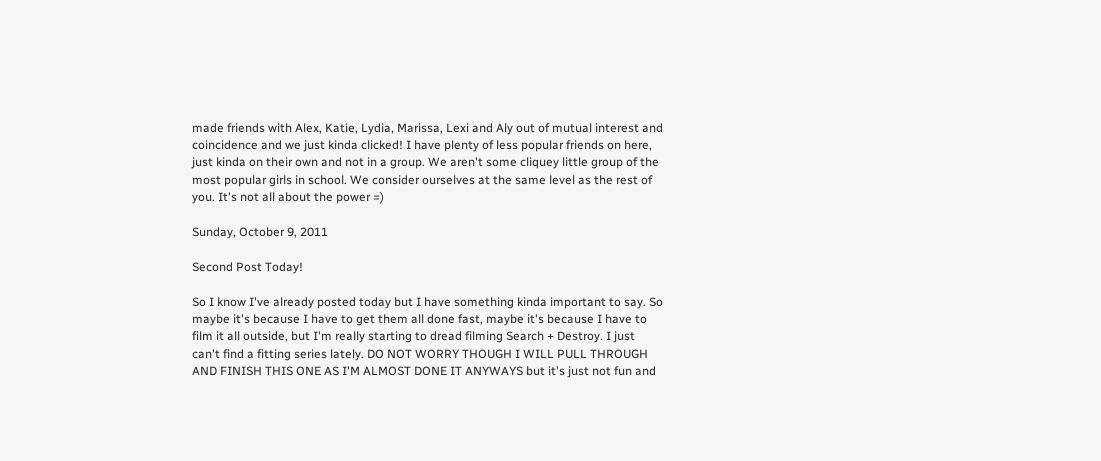made friends with Alex, Katie, Lydia, Marissa, Lexi and Aly out of mutual interest and coincidence and we just kinda clicked! I have plenty of less popular friends on here, just kinda on their own and not in a group. We aren't some cliquey little group of the most popular girls in school. We consider ourselves at the same level as the rest of you. It's not all about the power =)

Sunday, October 9, 2011

Second Post Today!

So I know I've already posted today but I have something kinda important to say. So maybe it's because I have to get them all done fast, maybe it's because I have to film it all outside, but I'm really starting to dread filming Search + Destroy. I just can't find a fitting series lately. DO NOT WORRY THOUGH I WILL PULL THROUGH AND FINISH THIS ONE AS I'M ALMOST DONE IT ANYWAYS but it's just not fun and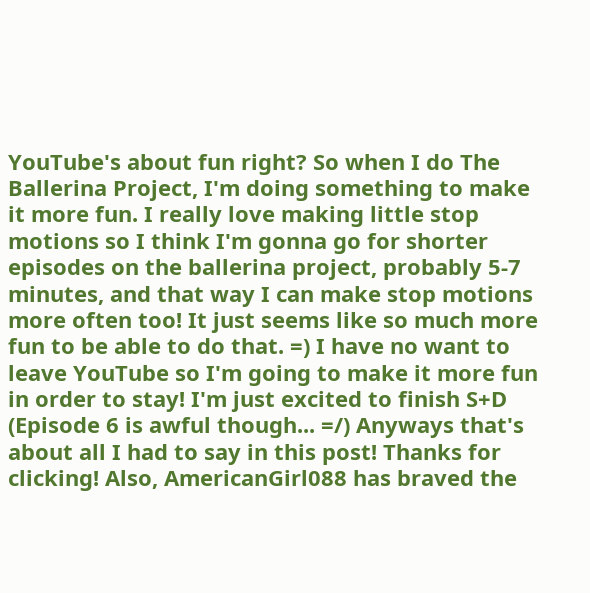YouTube's about fun right? So when I do The Ballerina Project, I'm doing something to make it more fun. I really love making little stop motions so I think I'm gonna go for shorter episodes on the ballerina project, probably 5-7 minutes, and that way I can make stop motions more often too! It just seems like so much more fun to be able to do that. =) I have no want to leave YouTube so I'm going to make it more fun in order to stay! I'm just excited to finish S+D (Episode 6 is awful though... =/) Anyways that's about all I had to say in this post! Thanks for clicking! Also, AmericanGirl088 has braved the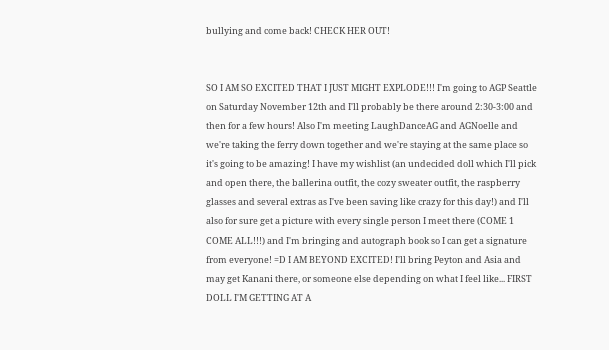bullying and come back! CHECK HER OUT!


SO I AM SO EXCITED THAT I JUST MIGHT EXPLODE!!! I'm going to AGP Seattle on Saturday November 12th and I'll probably be there around 2:30-3:00 and then for a few hours! Also I'm meeting LaughDanceAG and AGNoelle and we're taking the ferry down together and we're staying at the same place so it's going to be amazing! I have my wishlist (an undecided doll which I'll pick and open there, the ballerina outfit, the cozy sweater outfit, the raspberry glasses and several extras as I've been saving like crazy for this day!) and I'll also for sure get a picture with every single person I meet there (COME 1 COME ALL!!!) and I'm bringing and autograph book so I can get a signature from everyone! =D I AM BEYOND EXCITED! I'll bring Peyton and Asia and may get Kanani there, or someone else depending on what I feel like... FIRST DOLL I'M GETTING AT A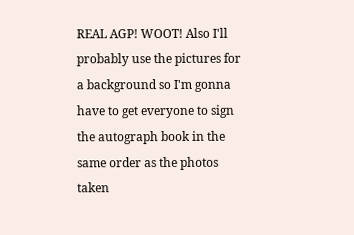REAL AGP! WOOT! Also I'll probably use the pictures for a background so I'm gonna have to get everyone to sign the autograph book in the same order as the photos taken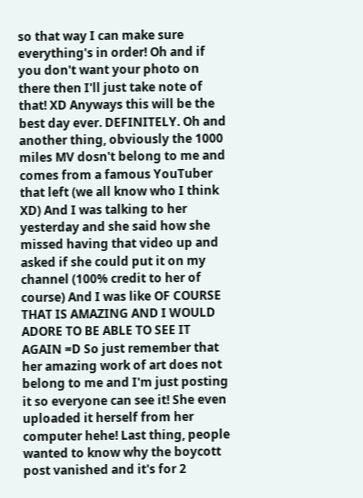so that way I can make sure everything's in order! Oh and if you don't want your photo on there then I'll just take note of that! XD Anyways this will be the best day ever. DEFINITELY. Oh and another thing, obviously the 1000 miles MV dosn't belong to me and comes from a famous YouTuber that left (we all know who I think XD) And I was talking to her yesterday and she said how she missed having that video up and asked if she could put it on my channel (100% credit to her of course) And I was like OF COURSE THAT IS AMAZING AND I WOULD ADORE TO BE ABLE TO SEE IT AGAIN =D So just remember that her amazing work of art does not belong to me and I'm just posting it so everyone can see it! She even uploaded it herself from her computer hehe! Last thing, people wanted to know why the boycott post vanished and it's for 2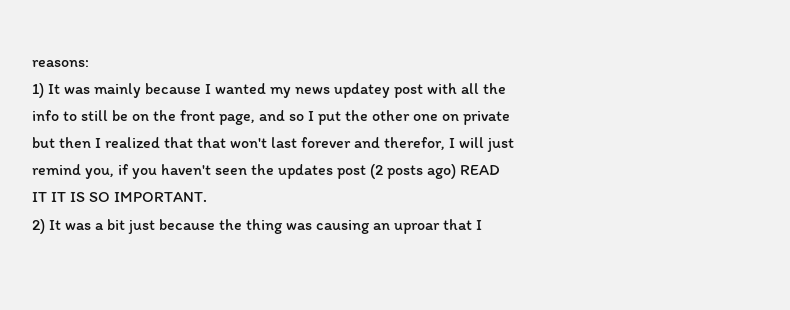reasons:
1) It was mainly because I wanted my news updatey post with all the info to still be on the front page, and so I put the other one on private but then I realized that that won't last forever and therefor, I will just remind you, if you haven't seen the updates post (2 posts ago) READ IT IT IS SO IMPORTANT.
2) It was a bit just because the thing was causing an uproar that I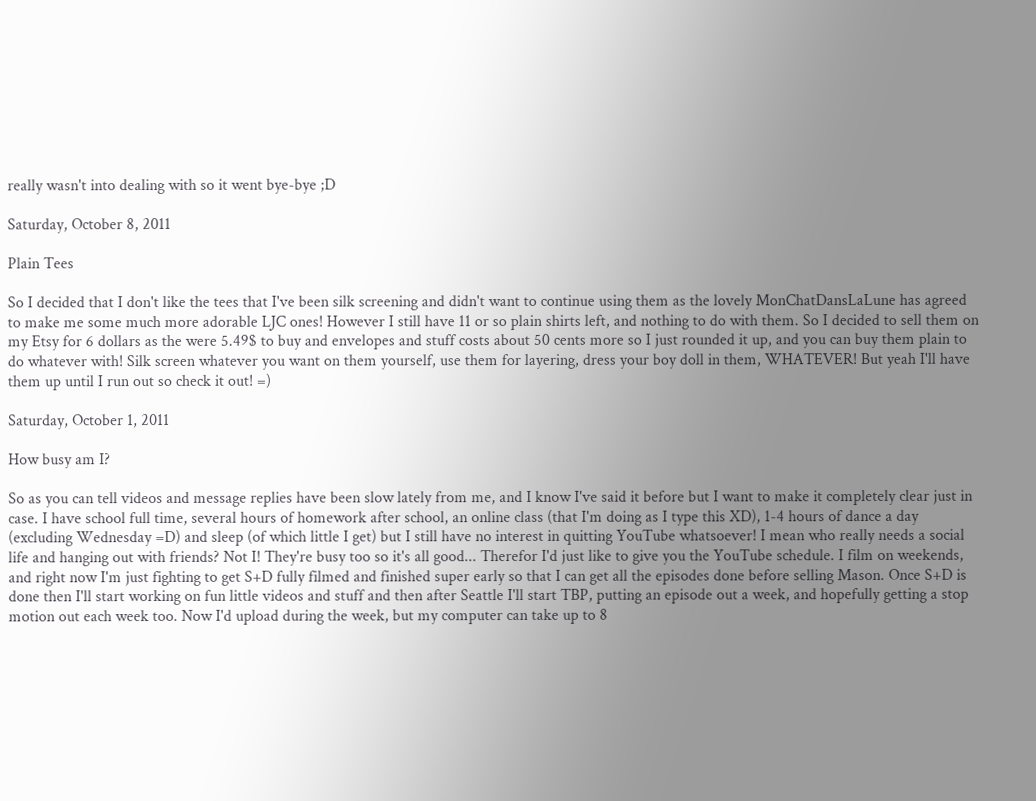really wasn't into dealing with so it went bye-bye ;D

Saturday, October 8, 2011

Plain Tees

So I decided that I don't like the tees that I've been silk screening and didn't want to continue using them as the lovely MonChatDansLaLune has agreed to make me some much more adorable LJC ones! However I still have 11 or so plain shirts left, and nothing to do with them. So I decided to sell them on my Etsy for 6 dollars as the were 5.49$ to buy and envelopes and stuff costs about 50 cents more so I just rounded it up, and you can buy them plain to do whatever with! Silk screen whatever you want on them yourself, use them for layering, dress your boy doll in them, WHATEVER! But yeah I'll have them up until I run out so check it out! =)

Saturday, October 1, 2011

How busy am I?

So as you can tell videos and message replies have been slow lately from me, and I know I've said it before but I want to make it completely clear just in case. I have school full time, several hours of homework after school, an online class (that I'm doing as I type this XD), 1-4 hours of dance a day (excluding Wednesday =D) and sleep (of which little I get) but I still have no interest in quitting YouTube whatsoever! I mean who really needs a social life and hanging out with friends? Not I! They're busy too so it's all good... Therefor I'd just like to give you the YouTube schedule. I film on weekends, and right now I'm just fighting to get S+D fully filmed and finished super early so that I can get all the episodes done before selling Mason. Once S+D is done then I'll start working on fun little videos and stuff and then after Seattle I'll start TBP, putting an episode out a week, and hopefully getting a stop motion out each week too. Now I'd upload during the week, but my computer can take up to 8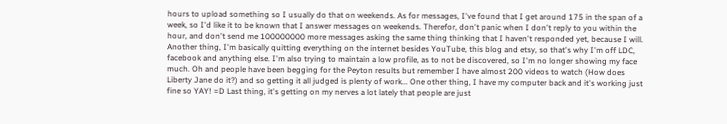hours to upload something so I usually do that on weekends. As for messages, I've found that I get around 175 in the span of a week, so I'd like it to be known that I answer messages on weekends. Therefor, don't panic when I don't reply to you within the hour, and don't send me 100000000 more messages asking the same thing thinking that I haven't responded yet, because I will. Another thing, I'm basically quitting everything on the internet besides YouTube, this blog and etsy, so that's why I'm off LDC, facebook and anything else. I'm also trying to maintain a low profile, as to not be discovered, so I'm no longer showing my face much. Oh and people have been begging for the Peyton results but remember I have almost 200 videos to watch (How does Liberty Jane do it?) and so getting it all judged is plenty of work... One other thing, I have my computer back and it's working just fine so YAY! =D Last thing, it's getting on my nerves a lot lately that people are just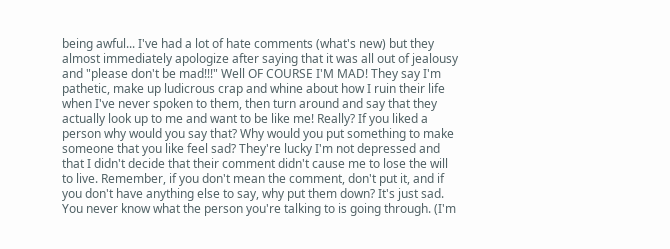being awful... I've had a lot of hate comments (what's new) but they almost immediately apologize after saying that it was all out of jealousy and "please don't be mad!!!" Well OF COURSE I'M MAD! They say I'm pathetic, make up ludicrous crap and whine about how I ruin their life when I've never spoken to them, then turn around and say that they actually look up to me and want to be like me! Really? If you liked a person why would you say that? Why would you put something to make someone that you like feel sad? They're lucky I'm not depressed and that I didn't decide that their comment didn't cause me to lose the will to live. Remember, if you don't mean the comment, don't put it, and if you don't have anything else to say, why put them down? It's just sad. You never know what the person you're talking to is going through. (I'm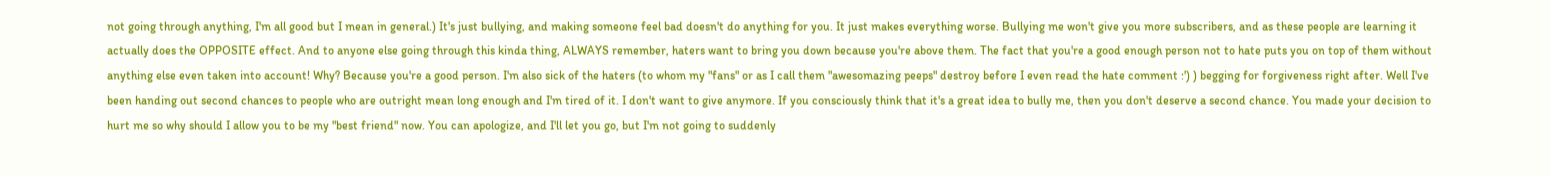not going through anything, I'm all good but I mean in general.) It's just bullying, and making someone feel bad doesn't do anything for you. It just makes everything worse. Bullying me won't give you more subscribers, and as these people are learning it actually does the OPPOSITE effect. And to anyone else going through this kinda thing, ALWAYS remember, haters want to bring you down because you're above them. The fact that you're a good enough person not to hate puts you on top of them without anything else even taken into account! Why? Because you're a good person. I'm also sick of the haters (to whom my "fans" or as I call them "awesomazing peeps" destroy before I even read the hate comment :') ) begging for forgiveness right after. Well I've been handing out second chances to people who are outright mean long enough and I'm tired of it. I don't want to give anymore. If you consciously think that it's a great idea to bully me, then you don't deserve a second chance. You made your decision to hurt me so why should I allow you to be my "best friend" now. You can apologize, and I'll let you go, but I'm not going to suddenly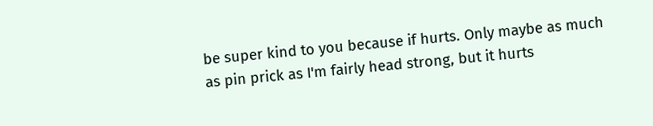be super kind to you because if hurts. Only maybe as much as pin prick as I'm fairly head strong, but it hurts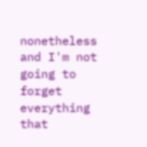nonetheless and I'm not going to forget everything that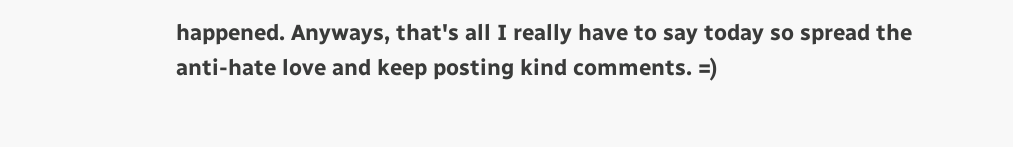happened. Anyways, that's all I really have to say today so spread the anti-hate love and keep posting kind comments. =)